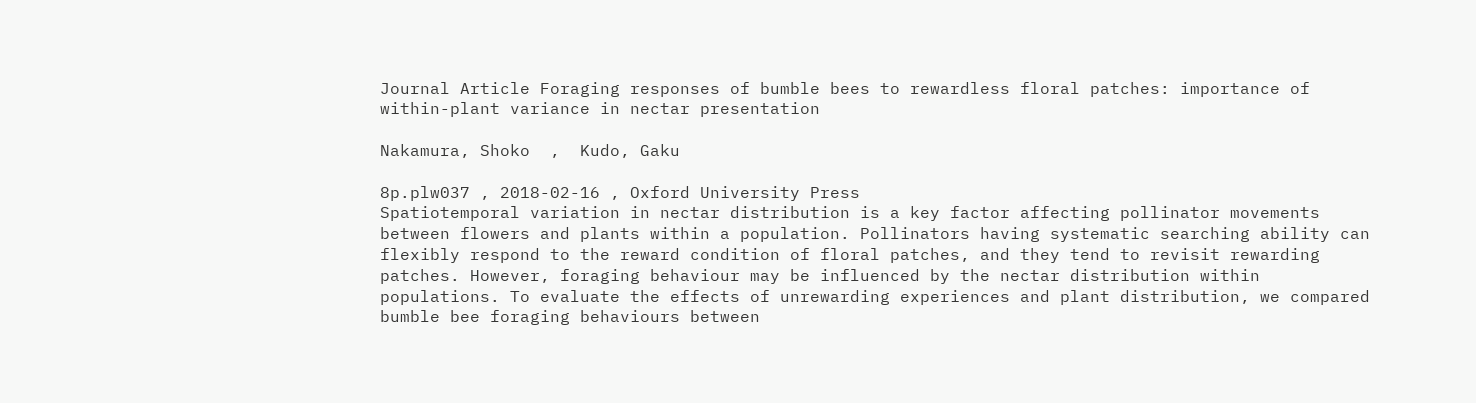Journal Article Foraging responses of bumble bees to rewardless floral patches: importance of within-plant variance in nectar presentation

Nakamura, Shoko  ,  Kudo, Gaku

8p.plw037 , 2018-02-16 , Oxford University Press
Spatiotemporal variation in nectar distribution is a key factor affecting pollinator movements between flowers and plants within a population. Pollinators having systematic searching ability can flexibly respond to the reward condition of floral patches, and they tend to revisit rewarding patches. However, foraging behaviour may be influenced by the nectar distribution within populations. To evaluate the effects of unrewarding experiences and plant distribution, we compared bumble bee foraging behaviours between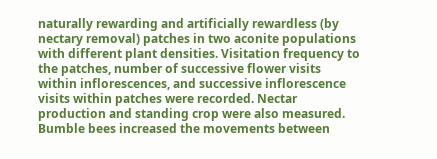naturally rewarding and artificially rewardless (by nectary removal) patches in two aconite populations with different plant densities. Visitation frequency to the patches, number of successive flower visits within inflorescences, and successive inflorescence visits within patches were recorded. Nectar production and standing crop were also measured. Bumble bees increased the movements between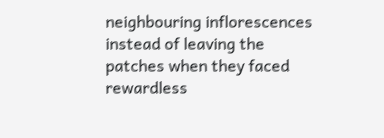neighbouring inflorescences instead of leaving the patches when they faced rewardless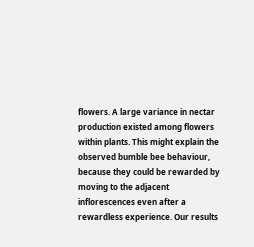flowers. A large variance in nectar production existed among flowers within plants. This might explain the observed bumble bee behaviour, because they could be rewarded by moving to the adjacent inflorescences even after a rewardless experience. Our results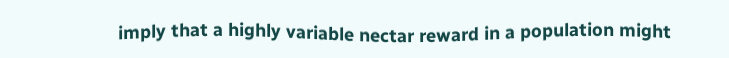imply that a highly variable nectar reward in a population might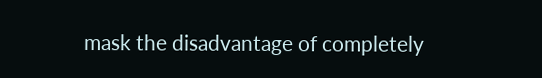mask the disadvantage of completely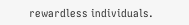rewardless individuals.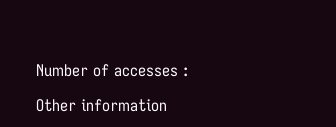Number of accesses :

Other information